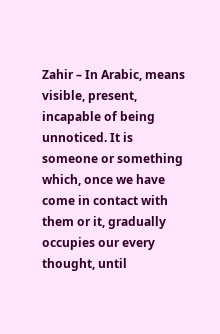Zahir – In Arabic, means visible, present, incapable of being unnoticed. It is someone or something which, once we have come in contact with them or it, gradually occupies our every thought, until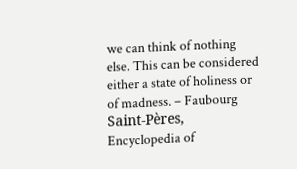we can think of nothing else. This can be considered either a state of holiness or of madness. – Faubourg Saint-Pères, Encyclopedia of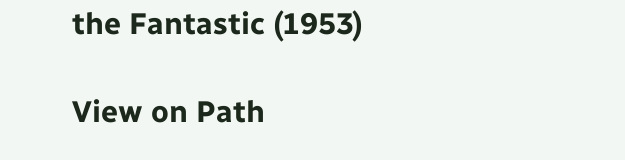the Fantastic (1953)

View on Path